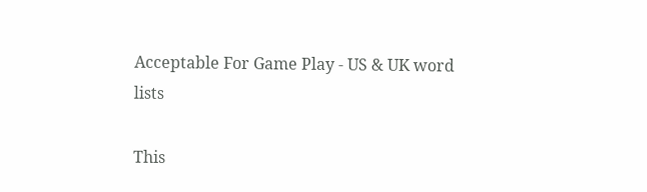Acceptable For Game Play - US & UK word lists

This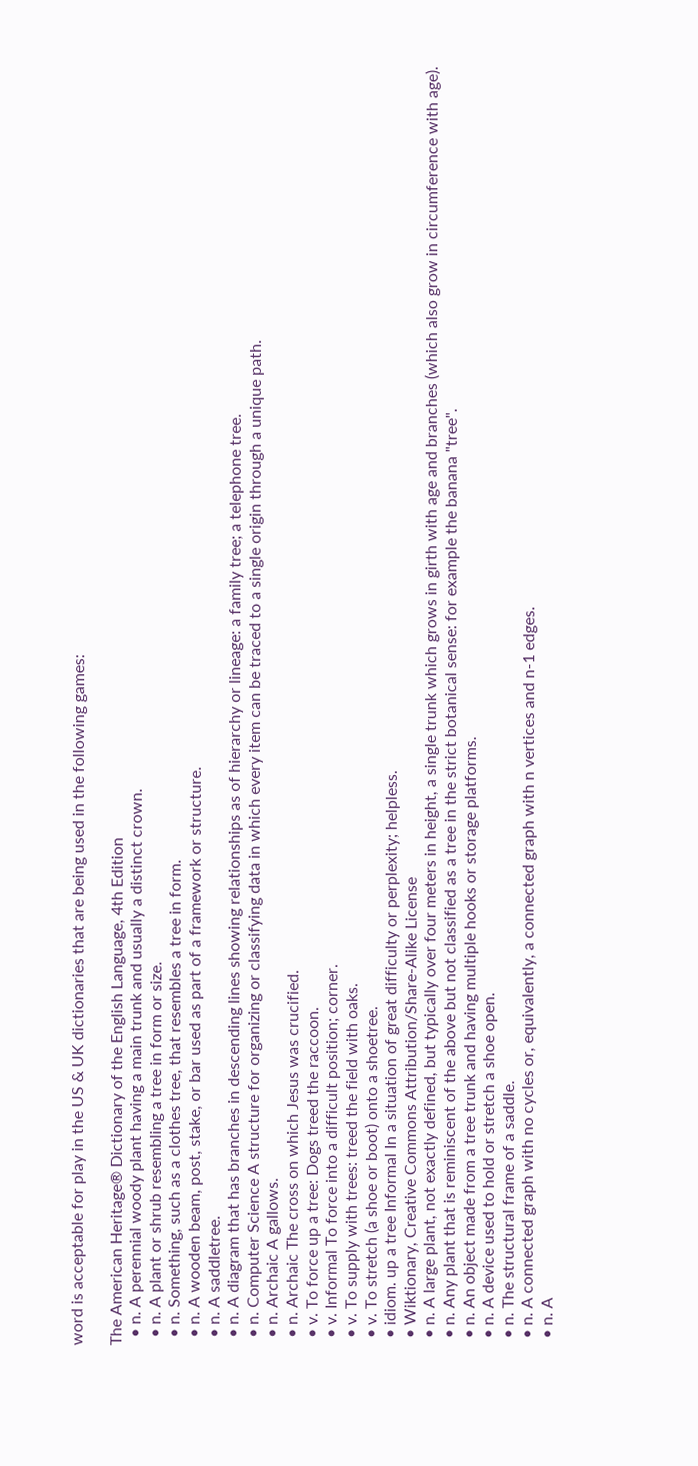word is acceptable for play in the US & UK dictionaries that are being used in the following games:

The American Heritage® Dictionary of the English Language, 4th Edition
  • n. A perennial woody plant having a main trunk and usually a distinct crown.
  • n. A plant or shrub resembling a tree in form or size.
  • n. Something, such as a clothes tree, that resembles a tree in form.
  • n. A wooden beam, post, stake, or bar used as part of a framework or structure.
  • n. A saddletree.
  • n. A diagram that has branches in descending lines showing relationships as of hierarchy or lineage: a family tree; a telephone tree.
  • n. Computer Science A structure for organizing or classifying data in which every item can be traced to a single origin through a unique path.
  • n. Archaic A gallows.
  • n. Archaic The cross on which Jesus was crucified.
  • v. To force up a tree: Dogs treed the raccoon.
  • v. Informal To force into a difficult position; corner.
  • v. To supply with trees: treed the field with oaks.
  • v. To stretch (a shoe or boot) onto a shoetree.
  • idiom. up a tree Informal In a situation of great difficulty or perplexity; helpless.
  • Wiktionary, Creative Commons Attribution/Share-Alike License
  • n. A large plant, not exactly defined, but typically over four meters in height, a single trunk which grows in girth with age and branches (which also grow in circumference with age).
  • n. Any plant that is reminiscent of the above but not classified as a tree in the strict botanical sense: for example the banana "tree".
  • n. An object made from a tree trunk and having multiple hooks or storage platforms.
  • n. A device used to hold or stretch a shoe open.
  • n. The structural frame of a saddle.
  • n. A connected graph with no cycles or, equivalently, a connected graph with n vertices and n-1 edges.
  • n. A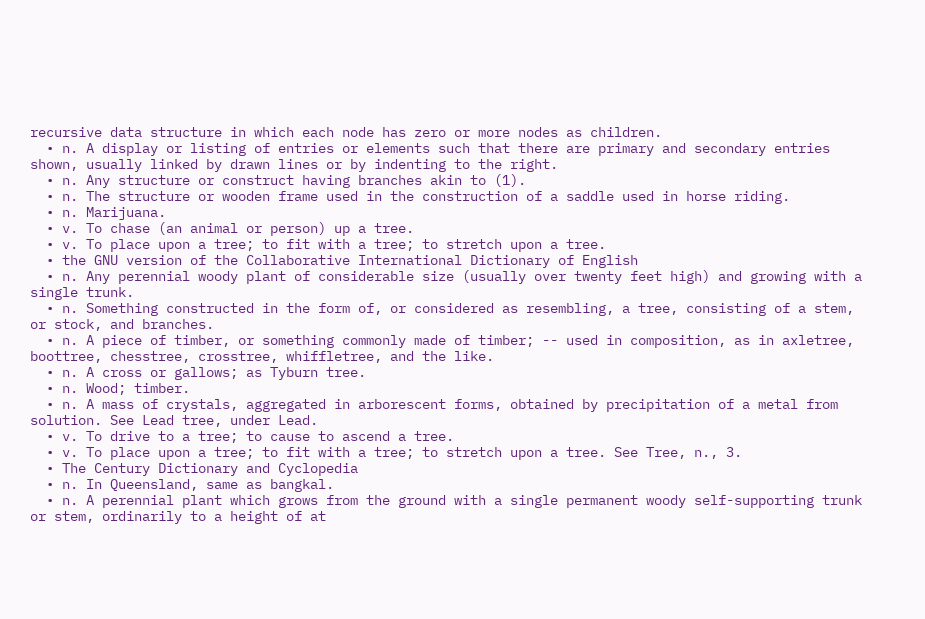recursive data structure in which each node has zero or more nodes as children.
  • n. A display or listing of entries or elements such that there are primary and secondary entries shown, usually linked by drawn lines or by indenting to the right.
  • n. Any structure or construct having branches akin to (1).
  • n. The structure or wooden frame used in the construction of a saddle used in horse riding.
  • n. Marijuana.
  • v. To chase (an animal or person) up a tree.
  • v. To place upon a tree; to fit with a tree; to stretch upon a tree.
  • the GNU version of the Collaborative International Dictionary of English
  • n. Any perennial woody plant of considerable size (usually over twenty feet high) and growing with a single trunk.
  • n. Something constructed in the form of, or considered as resembling, a tree, consisting of a stem, or stock, and branches.
  • n. A piece of timber, or something commonly made of timber; -- used in composition, as in axletree, boottree, chesstree, crosstree, whiffletree, and the like.
  • n. A cross or gallows; as Tyburn tree.
  • n. Wood; timber.
  • n. A mass of crystals, aggregated in arborescent forms, obtained by precipitation of a metal from solution. See Lead tree, under Lead.
  • v. To drive to a tree; to cause to ascend a tree.
  • v. To place upon a tree; to fit with a tree; to stretch upon a tree. See Tree, n., 3.
  • The Century Dictionary and Cyclopedia
  • n. In Queensland, same as bangkal.
  • n. A perennial plant which grows from the ground with a single permanent woody self-supporting trunk or stem, ordinarily to a height of at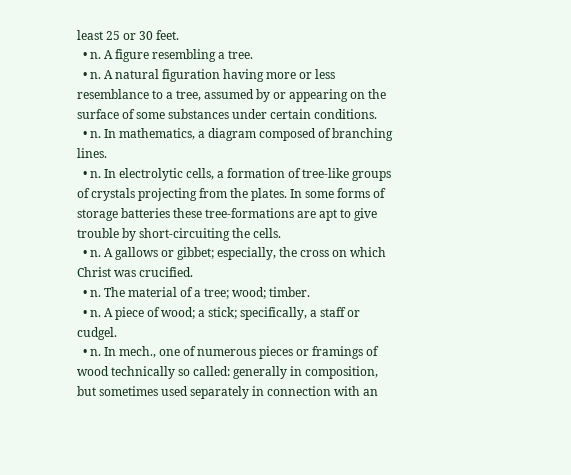least 25 or 30 feet.
  • n. A figure resembling a tree.
  • n. A natural figuration having more or less resemblance to a tree, assumed by or appearing on the surface of some substances under certain conditions.
  • n. In mathematics, a diagram composed of branching lines.
  • n. In electrolytic cells, a formation of tree-like groups of crystals projecting from the plates. In some forms of storage batteries these tree-formations are apt to give trouble by short-circuiting the cells.
  • n. A gallows or gibbet; especially, the cross on which Christ was crucified.
  • n. The material of a tree; wood; timber.
  • n. A piece of wood; a stick; specifically, a staff or cudgel.
  • n. In mech., one of numerous pieces or framings of wood technically so called: generally in composition, but sometimes used separately in connection with an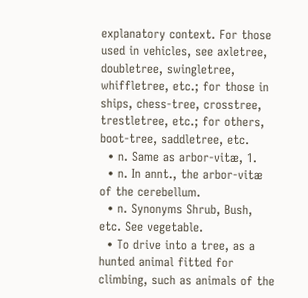explanatory context. For those used in vehicles, see axletree, doubletree, swingletree, whiffletree, etc.; for those in ships, chess-tree, crosstree, trestletree, etc.; for others, boot-tree, saddletree, etc.
  • n. Same as arbor-vitæ, 1.
  • n. In annt., the arbor-vitæ of the cerebellum.
  • n. Synonyms Shrub, Bush, etc. See vegetable.
  • To drive into a tree, as a hunted animal fitted for climbing, such as animals of the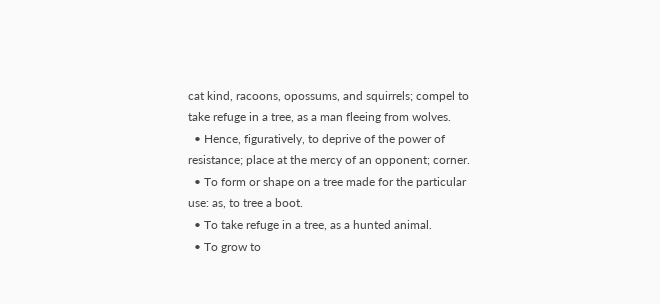cat kind, racoons, opossums, and squirrels; compel to take refuge in a tree, as a man fleeing from wolves.
  • Hence, figuratively, to deprive of the power of resistance; place at the mercy of an opponent; corner.
  • To form or shape on a tree made for the particular use: as, to tree a boot.
  • To take refuge in a tree, as a hunted animal.
  • To grow to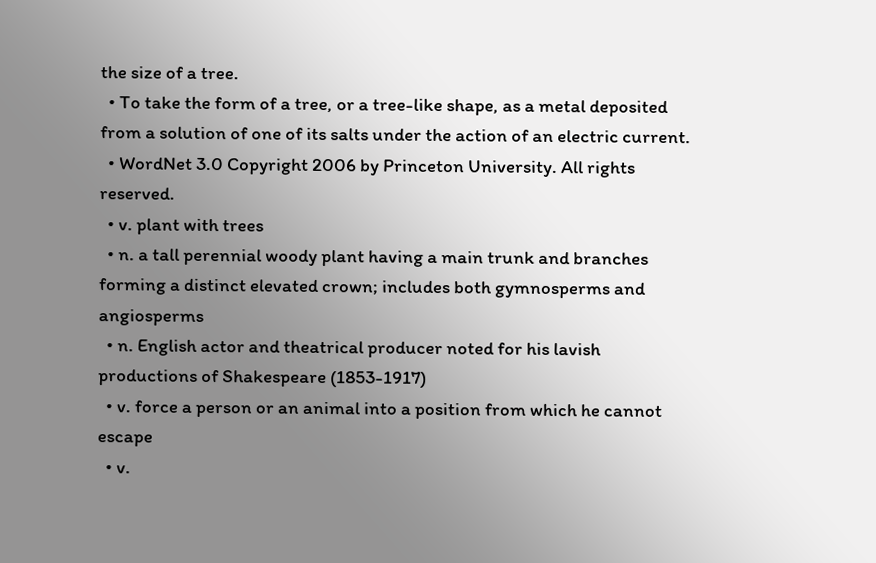the size of a tree.
  • To take the form of a tree, or a tree-like shape, as a metal deposited from a solution of one of its salts under the action of an electric current.
  • WordNet 3.0 Copyright 2006 by Princeton University. All rights reserved.
  • v. plant with trees
  • n. a tall perennial woody plant having a main trunk and branches forming a distinct elevated crown; includes both gymnosperms and angiosperms
  • n. English actor and theatrical producer noted for his lavish productions of Shakespeare (1853-1917)
  • v. force a person or an animal into a position from which he cannot escape
  • v.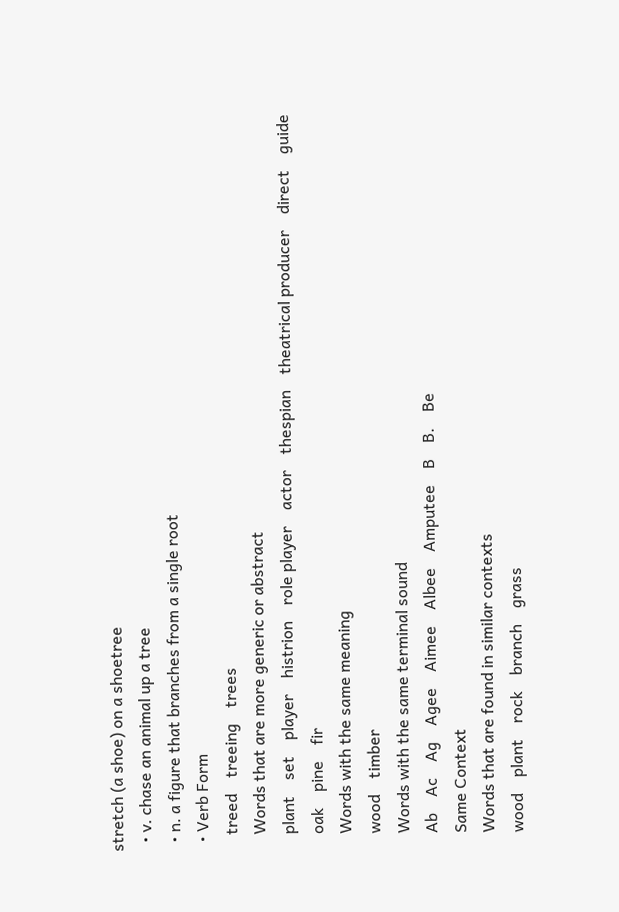stretch (a shoe) on a shoetree
  • v. chase an animal up a tree
  • n. a figure that branches from a single root
  • Verb Form
    treed    treeing    trees
    Words that are more generic or abstract
    plant    set    player    histrion    role player    actor    thespian    theatrical producer    direct    guide
    oak    pine    fir
    Words with the same meaning
    wood    timber
    Words with the same terminal sound
    Ab    Ac    Ag    Agee    Aimee    Albee    Amputee    B    B.    Be
    Same Context
    Words that are found in similar contexts
    wood    plant    rock    branch    grass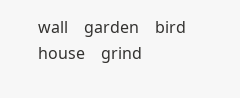wall    garden    bird    house    grind